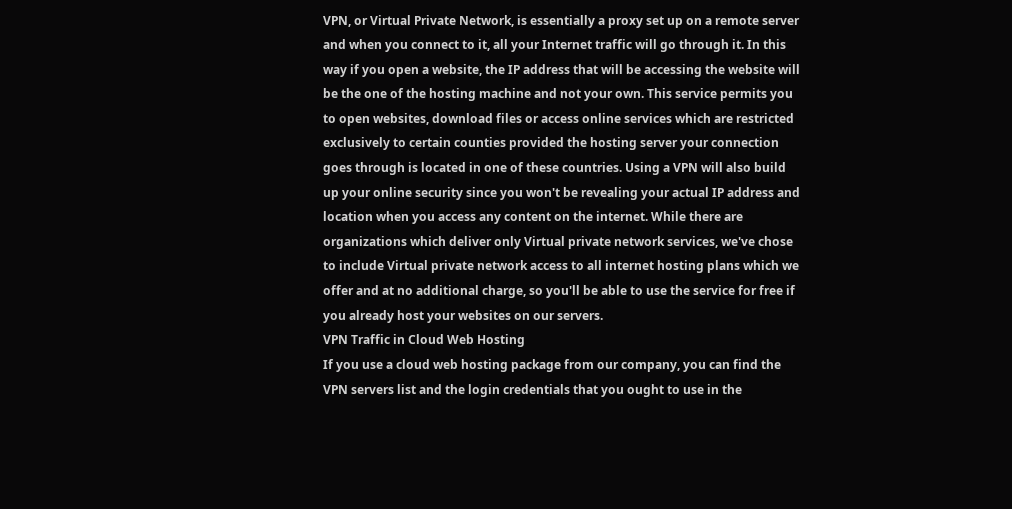VPN, or Virtual Private Network, is essentially a proxy set up on a remote server and when you connect to it, all your Internet traffic will go through it. In this way if you open a website, the IP address that will be accessing the website will be the one of the hosting machine and not your own. This service permits you to open websites, download files or access online services which are restricted exclusively to certain counties provided the hosting server your connection goes through is located in one of these countries. Using a VPN will also build up your online security since you won't be revealing your actual IP address and location when you access any content on the internet. While there are organizations which deliver only Virtual private network services, we've chose to include Virtual private network access to all internet hosting plans which we offer and at no additional charge, so you'll be able to use the service for free if you already host your websites on our servers.
VPN Traffic in Cloud Web Hosting
If you use a cloud web hosting package from our company, you can find the VPN servers list and the login credentials that you ought to use in the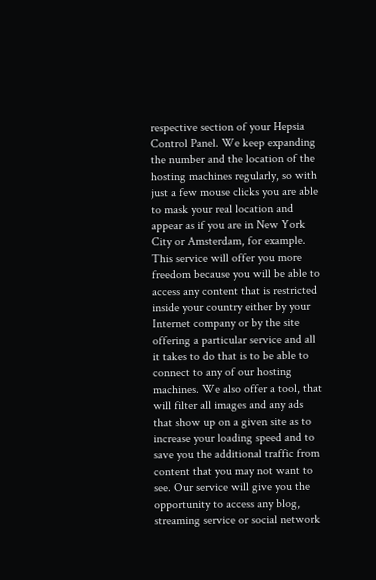respective section of your Hepsia Control Panel. We keep expanding the number and the location of the hosting machines regularly, so with just a few mouse clicks you are able to mask your real location and appear as if you are in New York City or Amsterdam, for example. This service will offer you more freedom because you will be able to access any content that is restricted inside your country either by your Internet company or by the site offering a particular service and all it takes to do that is to be able to connect to any of our hosting machines. We also offer a tool, that will filter all images and any ads that show up on a given site as to increase your loading speed and to save you the additional traffic from content that you may not want to see. Our service will give you the opportunity to access any blog, streaming service or social network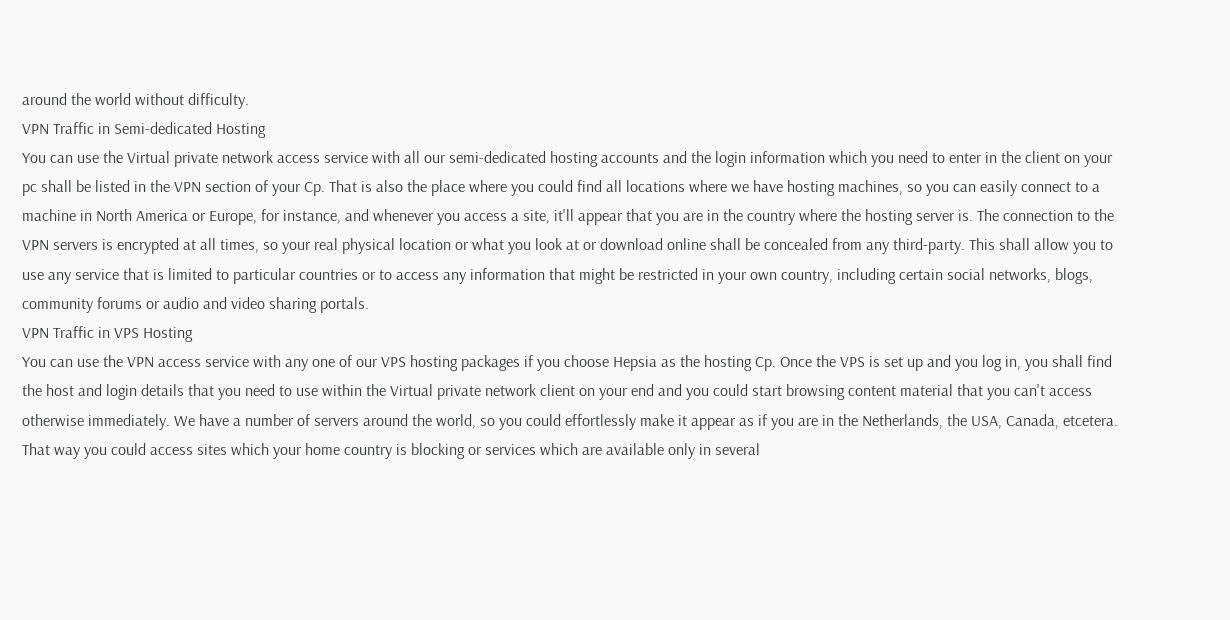around the world without difficulty.
VPN Traffic in Semi-dedicated Hosting
You can use the Virtual private network access service with all our semi-dedicated hosting accounts and the login information which you need to enter in the client on your pc shall be listed in the VPN section of your Cp. That is also the place where you could find all locations where we have hosting machines, so you can easily connect to a machine in North America or Europe, for instance, and whenever you access a site, it'll appear that you are in the country where the hosting server is. The connection to the VPN servers is encrypted at all times, so your real physical location or what you look at or download online shall be concealed from any third-party. This shall allow you to use any service that is limited to particular countries or to access any information that might be restricted in your own country, including certain social networks, blogs, community forums or audio and video sharing portals.
VPN Traffic in VPS Hosting
You can use the VPN access service with any one of our VPS hosting packages if you choose Hepsia as the hosting Cp. Once the VPS is set up and you log in, you shall find the host and login details that you need to use within the Virtual private network client on your end and you could start browsing content material that you can't access otherwise immediately. We have a number of servers around the world, so you could effortlessly make it appear as if you are in the Netherlands, the USA, Canada, etcetera. That way you could access sites which your home country is blocking or services which are available only in several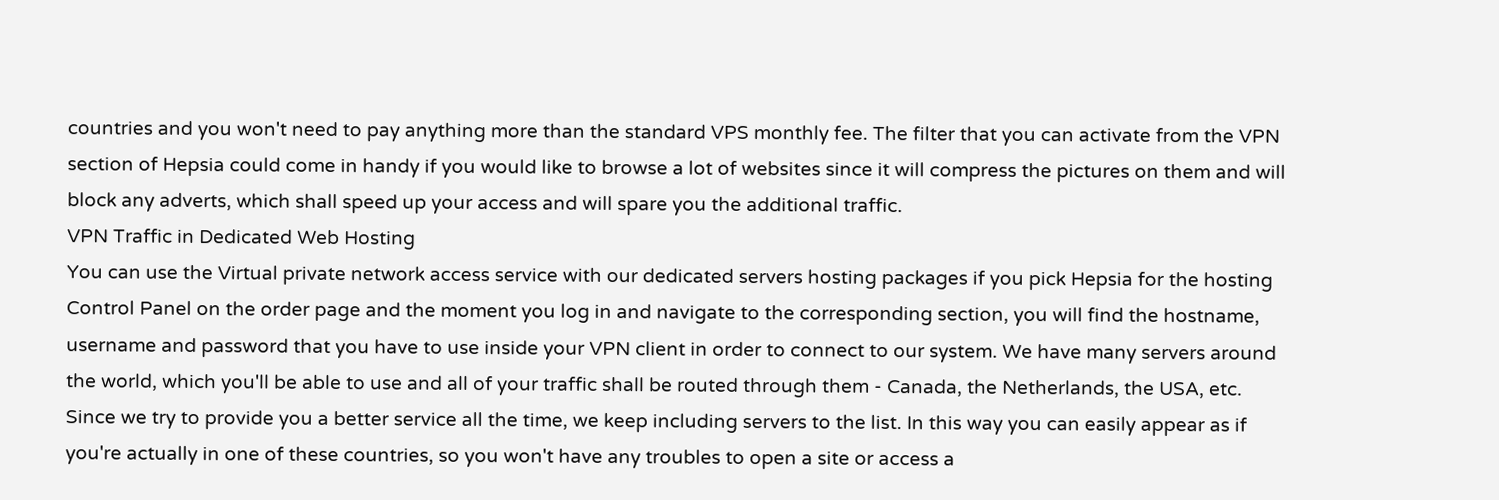countries and you won't need to pay anything more than the standard VPS monthly fee. The filter that you can activate from the VPN section of Hepsia could come in handy if you would like to browse a lot of websites since it will compress the pictures on them and will block any adverts, which shall speed up your access and will spare you the additional traffic.
VPN Traffic in Dedicated Web Hosting
You can use the Virtual private network access service with our dedicated servers hosting packages if you pick Hepsia for the hosting Control Panel on the order page and the moment you log in and navigate to the corresponding section, you will find the hostname, username and password that you have to use inside your VPN client in order to connect to our system. We have many servers around the world, which you'll be able to use and all of your traffic shall be routed through them - Canada, the Netherlands, the USA, etc. Since we try to provide you a better service all the time, we keep including servers to the list. In this way you can easily appear as if you're actually in one of these countries, so you won't have any troubles to open a site or access a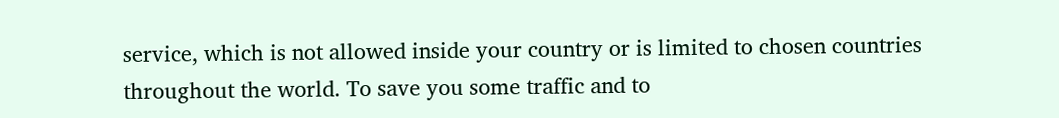service, which is not allowed inside your country or is limited to chosen countries throughout the world. To save you some traffic and to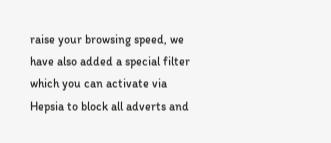raise your browsing speed, we have also added a special filter which you can activate via Hepsia to block all adverts and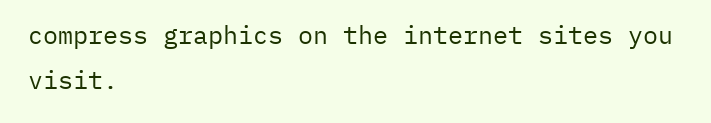compress graphics on the internet sites you visit.